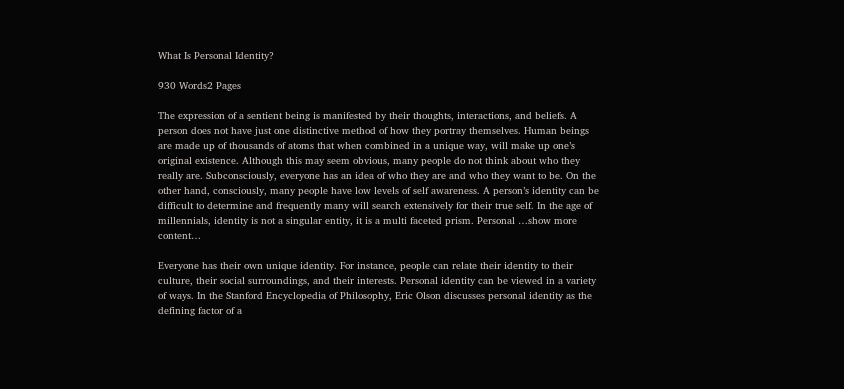What Is Personal Identity?

930 Words2 Pages

The expression of a sentient being is manifested by their thoughts, interactions, and beliefs. A person does not have just one distinctive method of how they portray themselves. Human beings are made up of thousands of atoms that when combined in a unique way, will make up one’s original existence. Although this may seem obvious, many people do not think about who they really are. Subconsciously, everyone has an idea of who they are and who they want to be. On the other hand, consciously, many people have low levels of self awareness. A person’s identity can be difficult to determine and frequently many will search extensively for their true self. In the age of millennials, identity is not a singular entity, it is a multi faceted prism. Personal …show more content…

Everyone has their own unique identity. For instance, people can relate their identity to their culture, their social surroundings, and their interests. Personal identity can be viewed in a variety of ways. In the Stanford Encyclopedia of Philosophy, Eric Olson discusses personal identity as the defining factor of a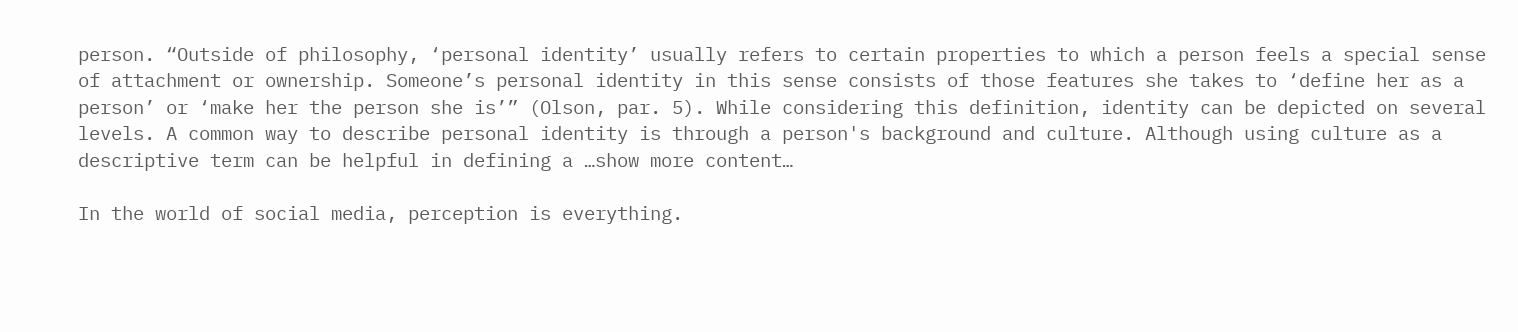person. “Outside of philosophy, ‘personal identity’ usually refers to certain properties to which a person feels a special sense of attachment or ownership. Someone’s personal identity in this sense consists of those features she takes to ‘define her as a person’ or ‘make her the person she is’” (Olson, par. 5). While considering this definition, identity can be depicted on several levels. A common way to describe personal identity is through a person's background and culture. Although using culture as a descriptive term can be helpful in defining a …show more content…

In the world of social media, perception is everything.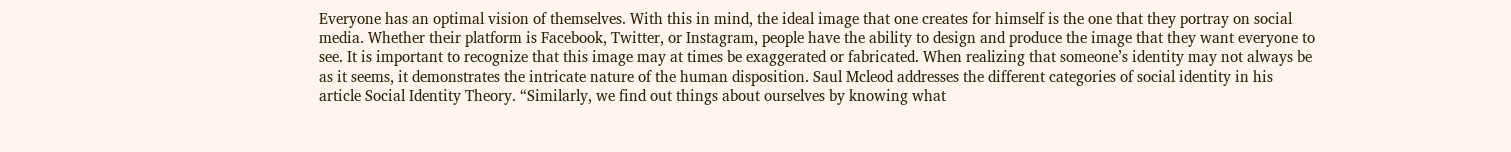Everyone has an optimal vision of themselves. With this in mind, the ideal image that one creates for himself is the one that they portray on social media. Whether their platform is Facebook, Twitter, or Instagram, people have the ability to design and produce the image that they want everyone to see. It is important to recognize that this image may at times be exaggerated or fabricated. When realizing that someone’s identity may not always be as it seems, it demonstrates the intricate nature of the human disposition. Saul Mcleod addresses the different categories of social identity in his article Social Identity Theory. “Similarly, we find out things about ourselves by knowing what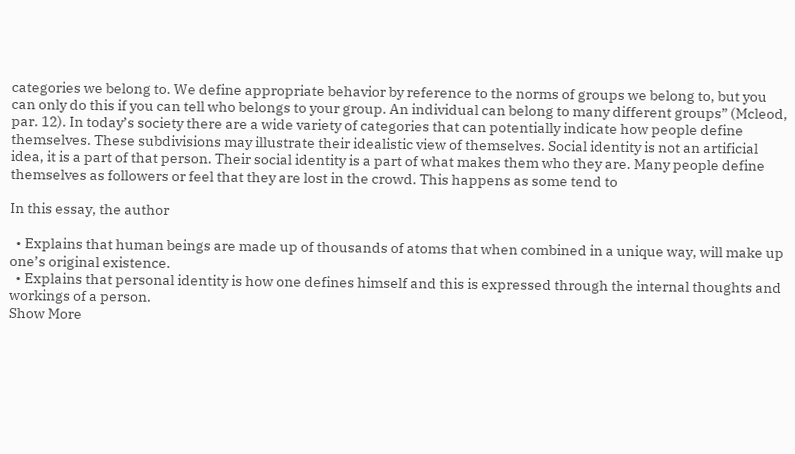categories we belong to. We define appropriate behavior by reference to the norms of groups we belong to, but you can only do this if you can tell who belongs to your group. An individual can belong to many different groups” (Mcleod, par. 12). In today’s society there are a wide variety of categories that can potentially indicate how people define themselves. These subdivisions may illustrate their idealistic view of themselves. Social identity is not an artificial idea, it is a part of that person. Their social identity is a part of what makes them who they are. Many people define themselves as followers or feel that they are lost in the crowd. This happens as some tend to

In this essay, the author

  • Explains that human beings are made up of thousands of atoms that when combined in a unique way, will make up one’s original existence.
  • Explains that personal identity is how one defines himself and this is expressed through the internal thoughts and workings of a person.
Show More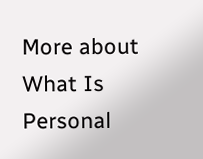More about What Is Personal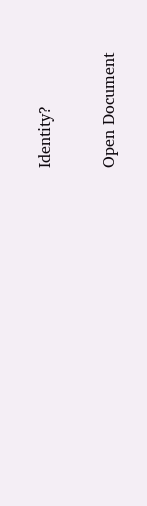Identity?

Open Document